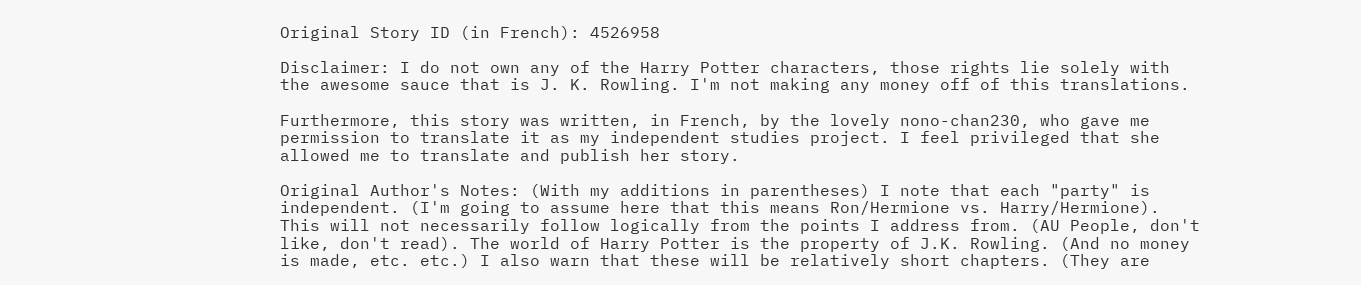Original Story ID (in French): 4526958

Disclaimer: I do not own any of the Harry Potter characters, those rights lie solely with the awesome sauce that is J. K. Rowling. I'm not making any money off of this translations.

Furthermore, this story was written, in French, by the lovely nono-chan230, who gave me permission to translate it as my independent studies project. I feel privileged that she allowed me to translate and publish her story.

Original Author's Notes: (With my additions in parentheses) I note that each "party" is independent. (I'm going to assume here that this means Ron/Hermione vs. Harry/Hermione). This will not necessarily follow logically from the points I address from. (AU People, don't like, don't read). The world of Harry Potter is the property of J.K. Rowling. (And no money is made, etc. etc.) I also warn that these will be relatively short chapters. (They are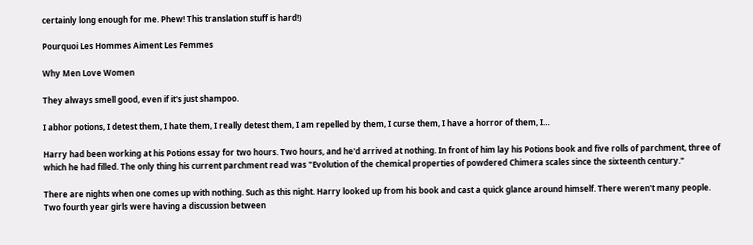certainly long enough for me. Phew! This translation stuff is hard!)

Pourquoi Les Hommes Aiment Les Femmes

Why Men Love Women

They always smell good, even if it's just shampoo.

I abhor potions, I detest them, I hate them, I really detest them, I am repelled by them, I curse them, I have a horror of them, I…

Harry had been working at his Potions essay for two hours. Two hours, and he'd arrived at nothing. In front of him lay his Potions book and five rolls of parchment, three of which he had filled. The only thing his current parchment read was "Evolution of the chemical properties of powdered Chimera scales since the sixteenth century."

There are nights when one comes up with nothing. Such as this night. Harry looked up from his book and cast a quick glance around himself. There weren't many people. Two fourth year girls were having a discussion between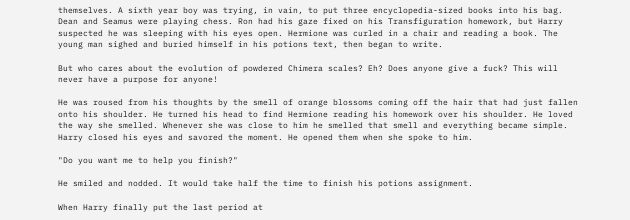themselves. A sixth year boy was trying, in vain, to put three encyclopedia-sized books into his bag. Dean and Seamus were playing chess. Ron had his gaze fixed on his Transfiguration homework, but Harry suspected he was sleeping with his eyes open. Hermione was curled in a chair and reading a book. The young man sighed and buried himself in his potions text, then began to write.

But who cares about the evolution of powdered Chimera scales? Eh? Does anyone give a fuck? This will never have a purpose for anyone!

He was roused from his thoughts by the smell of orange blossoms coming off the hair that had just fallen onto his shoulder. He turned his head to find Hermione reading his homework over his shoulder. He loved the way she smelled. Whenever she was close to him he smelled that smell and everything became simple. Harry closed his eyes and savored the moment. He opened them when she spoke to him.

"Do you want me to help you finish?"

He smiled and nodded. It would take half the time to finish his potions assignment.

When Harry finally put the last period at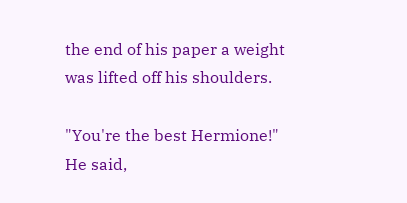the end of his paper a weight was lifted off his shoulders.

"You're the best Hermione!" He said,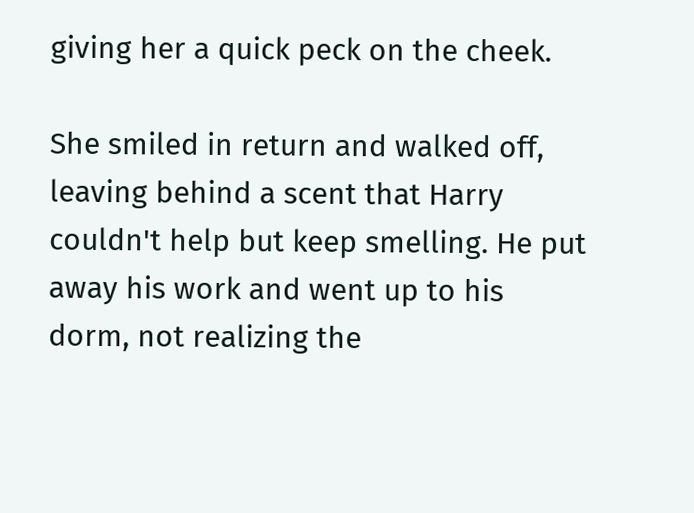giving her a quick peck on the cheek.

She smiled in return and walked off, leaving behind a scent that Harry couldn't help but keep smelling. He put away his work and went up to his dorm, not realizing the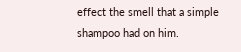effect the smell that a simple shampoo had on him.